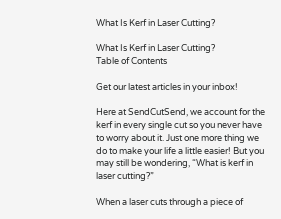What Is Kerf in Laser Cutting?

What Is Kerf in Laser Cutting?
Table of Contents

Get our latest articles in your inbox!

Here at SendCutSend, we account for the kerf in every single cut so you never have to worry about it. Just one more thing we do to make your life a little easier! But you may still be wondering, “What is kerf in laser cutting?”

When a laser cuts through a piece of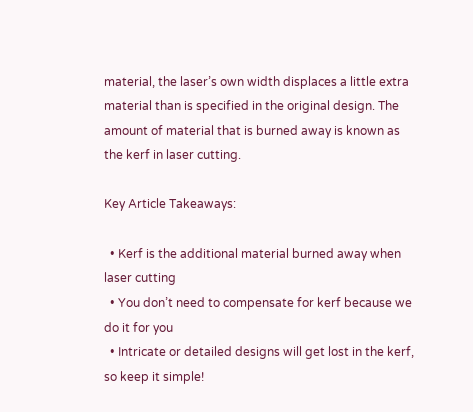material, the laser’s own width displaces a little extra material than is specified in the original design. The amount of material that is burned away is known as the kerf in laser cutting.

Key Article Takeaways:

  • Kerf is the additional material burned away when laser cutting
  • You don’t need to compensate for kerf because we do it for you
  • Intricate or detailed designs will get lost in the kerf, so keep it simple!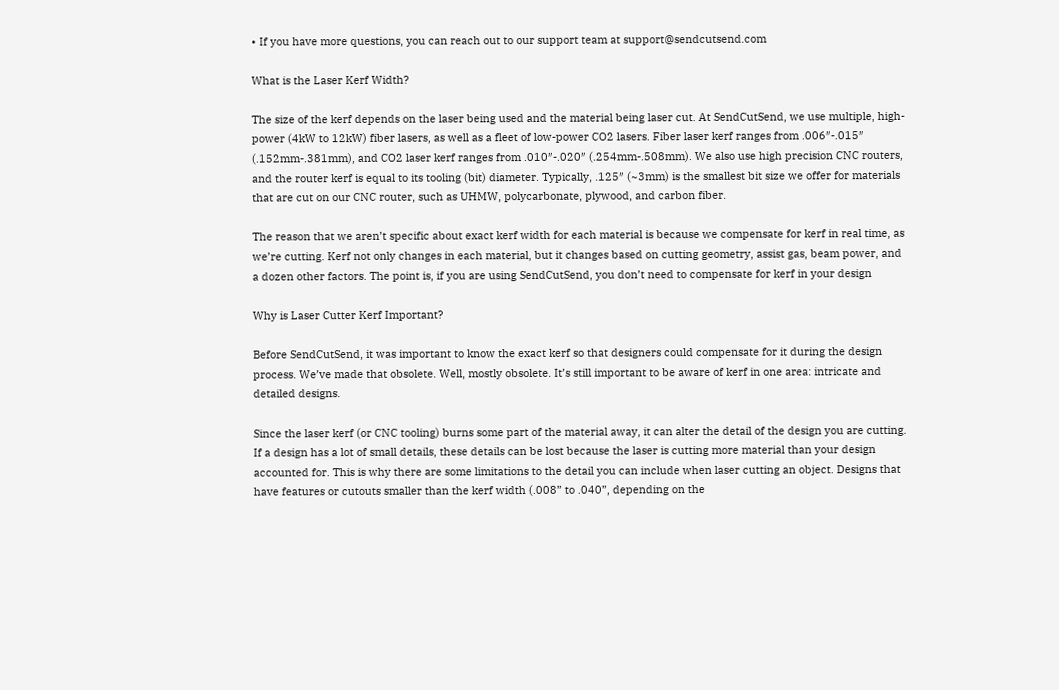• If you have more questions, you can reach out to our support team at support@sendcutsend.com

What is the Laser Kerf Width?

The size of the kerf depends on the laser being used and the material being laser cut. At SendCutSend, we use multiple, high-power (4kW to 12kW) fiber lasers, as well as a fleet of low-power CO2 lasers. Fiber laser kerf ranges from .006″-.015″ (.152mm-.381mm), and CO2 laser kerf ranges from .010″-.020″ (.254mm-.508mm). We also use high precision CNC routers, and the router kerf is equal to its tooling (bit) diameter. Typically, .125″ (~3mm) is the smallest bit size we offer for materials that are cut on our CNC router, such as UHMW, polycarbonate, plywood, and carbon fiber.

The reason that we aren’t specific about exact kerf width for each material is because we compensate for kerf in real time, as we’re cutting. Kerf not only changes in each material, but it changes based on cutting geometry, assist gas, beam power, and a dozen other factors. The point is, if you are using SendCutSend, you don’t need to compensate for kerf in your design

Why is Laser Cutter Kerf Important?

Before SendCutSend, it was important to know the exact kerf so that designers could compensate for it during the design process. We’ve made that obsolete. Well, mostly obsolete. It’s still important to be aware of kerf in one area: intricate and detailed designs.

Since the laser kerf (or CNC tooling) burns some part of the material away, it can alter the detail of the design you are cutting. If a design has a lot of small details, these details can be lost because the laser is cutting more material than your design accounted for. This is why there are some limitations to the detail you can include when laser cutting an object. Designs that have features or cutouts smaller than the kerf width (.008” to .040”, depending on the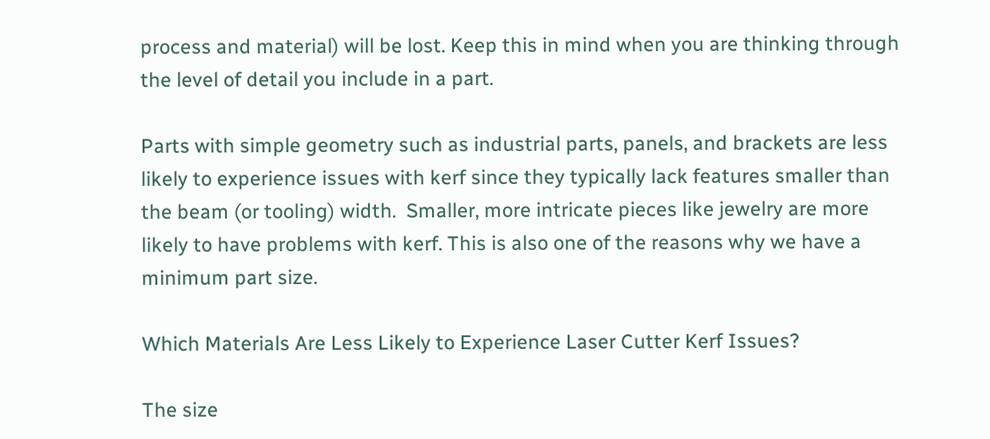process and material) will be lost. Keep this in mind when you are thinking through the level of detail you include in a part.

Parts with simple geometry such as industrial parts, panels, and brackets are less likely to experience issues with kerf since they typically lack features smaller than the beam (or tooling) width.  Smaller, more intricate pieces like jewelry are more likely to have problems with kerf. This is also one of the reasons why we have a minimum part size.

Which Materials Are Less Likely to Experience Laser Cutter Kerf Issues?

The size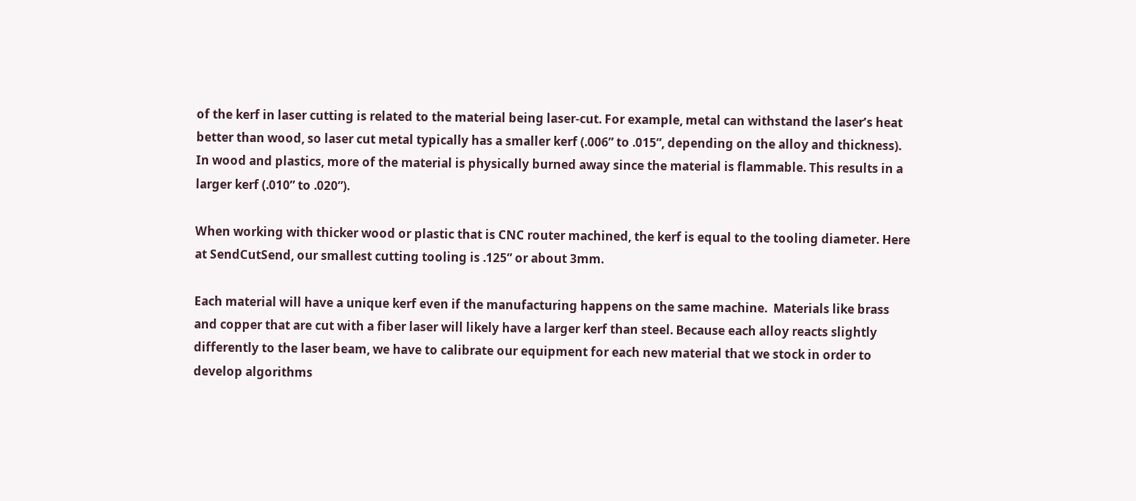of the kerf in laser cutting is related to the material being laser-cut. For example, metal can withstand the laser’s heat better than wood, so laser cut metal typically has a smaller kerf (.006” to .015”, depending on the alloy and thickness). In wood and plastics, more of the material is physically burned away since the material is flammable. This results in a larger kerf (.010” to .020”).

When working with thicker wood or plastic that is CNC router machined, the kerf is equal to the tooling diameter. Here at SendCutSend, our smallest cutting tooling is .125” or about 3mm.

Each material will have a unique kerf even if the manufacturing happens on the same machine.  Materials like brass and copper that are cut with a fiber laser will likely have a larger kerf than steel. Because each alloy reacts slightly differently to the laser beam, we have to calibrate our equipment for each new material that we stock in order to develop algorithms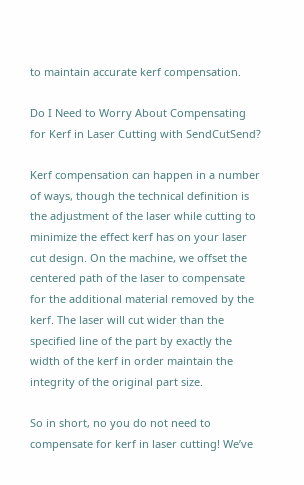to maintain accurate kerf compensation.

Do I Need to Worry About Compensating for Kerf in Laser Cutting with SendCutSend?

Kerf compensation can happen in a number of ways, though the technical definition is the adjustment of the laser while cutting to minimize the effect kerf has on your laser cut design. On the machine, we offset the centered path of the laser to compensate for the additional material removed by the kerf. The laser will cut wider than the specified line of the part by exactly the width of the kerf in order maintain the integrity of the original part size.

So in short, no you do not need to compensate for kerf in laser cutting! We’ve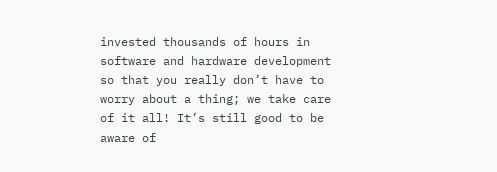invested thousands of hours in software and hardware development so that you really don’t have to worry about a thing; we take care of it all! It’s still good to be aware of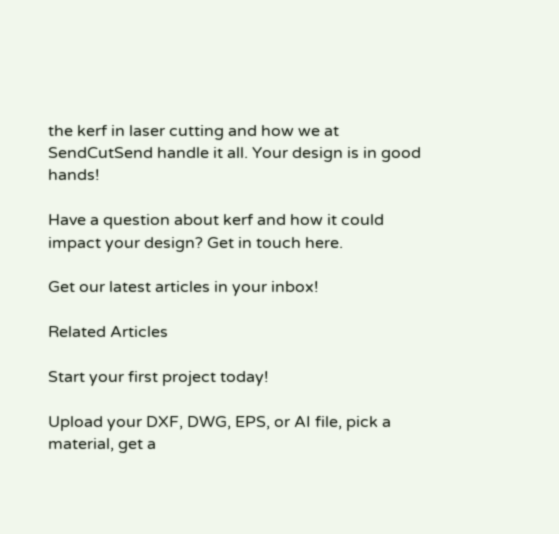the kerf in laser cutting and how we at SendCutSend handle it all. Your design is in good hands!

Have a question about kerf and how it could impact your design? Get in touch here.

Get our latest articles in your inbox!

Related Articles

Start your first project today!

Upload your DXF, DWG, EPS, or AI file, pick a material, get a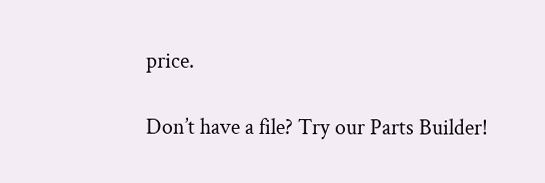price.

Don’t have a file? Try our Parts Builder!